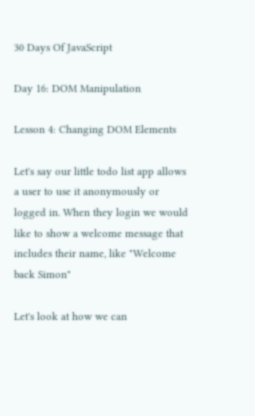30 Days Of JavaScript

Day 16: DOM Manipulation

Lesson 4: Changing DOM Elements

Let's say our little todo list app allows a user to use it anonymously or logged in. When they login we would like to show a welcome message that includes their name, like "Welcome back Simon"

Let's look at how we can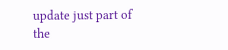update just part of the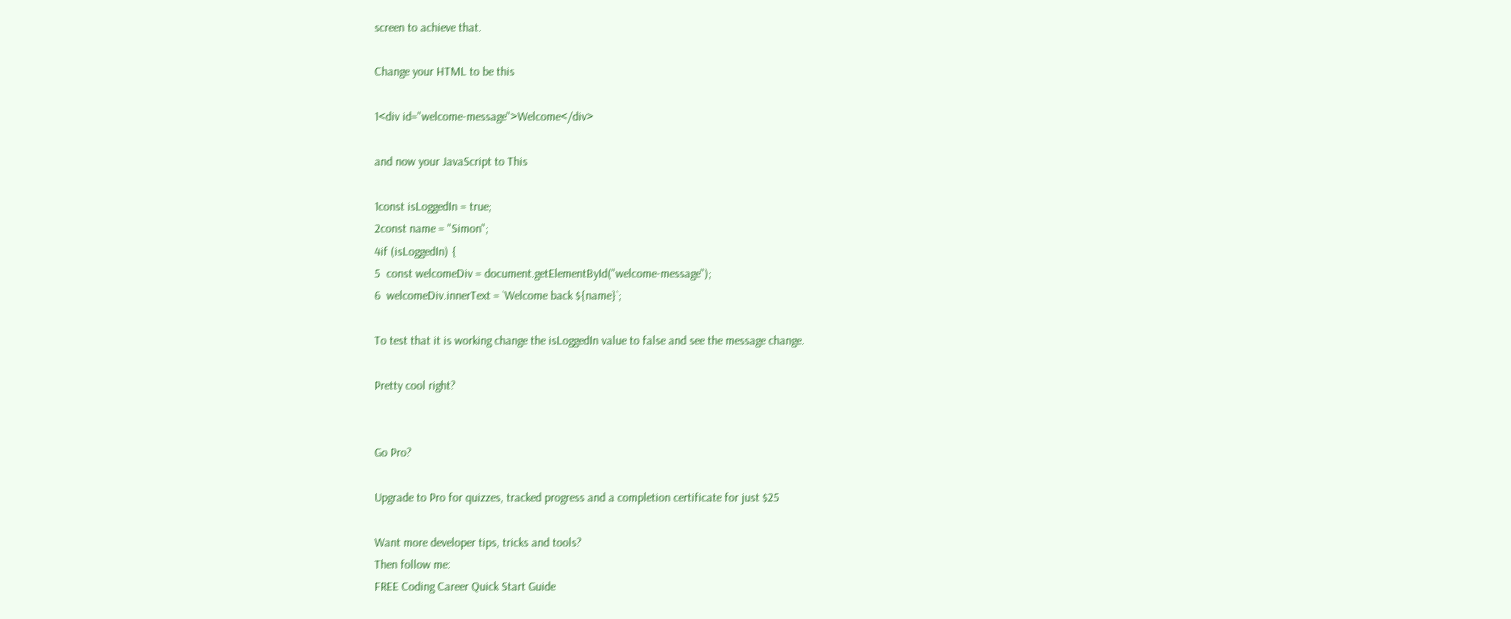screen to achieve that.

Change your HTML to be this

1<div id="welcome-message">Welcome</div>

and now your JavaScript to This

1const isLoggedIn = true;
2const name = "Simon";
4if (isLoggedIn) {
5  const welcomeDiv = document.getElementById("welcome-message");
6  welcomeDiv.innerText = `Welcome back ${name}`;

To test that it is working change the isLoggedIn value to false and see the message change.

Pretty cool right?


Go Pro?

Upgrade to Pro for quizzes, tracked progress and a completion certificate for just $25

Want more developer tips, tricks and tools?
Then follow me:
FREE Coding Career Quick Start Guide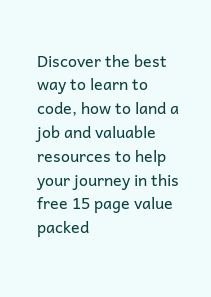Discover the best way to learn to code, how to land a job and valuable resources to help your journey in this free 15 page value packed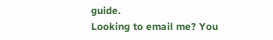guide.
Looking to email me? You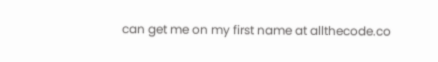can get me on my first name at allthecode.co